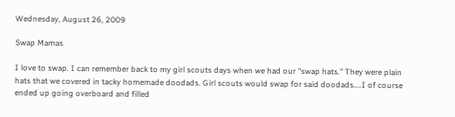Wednesday, August 26, 2009

Swap Mamas

I love to swap. I can remember back to my girl scouts days when we had our "swap hats." They were plain hats that we covered in tacky homemade doodads. Girl scouts would swap for said doodads....I of course ended up going overboard and filled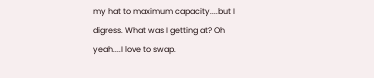my hat to maximum capacity....but I digress. What was I getting at? Oh yeah....I love to swap.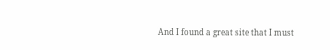And I found a great site that I must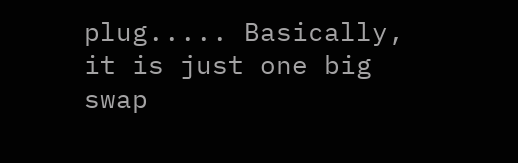plug..... Basically, it is just one big swap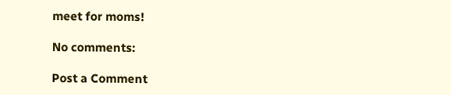meet for moms!

No comments:

Post a Comment